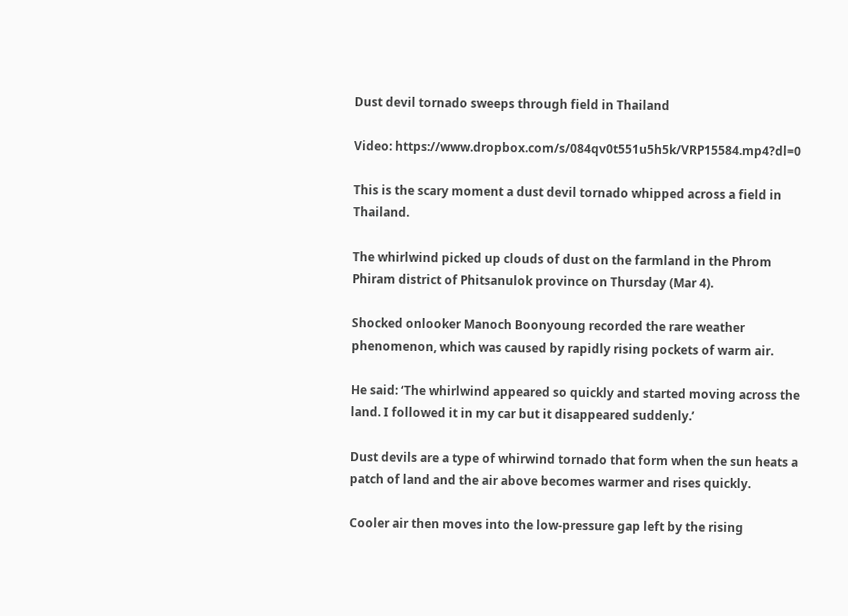Dust devil tornado sweeps through field in Thailand

Video: https://www.dropbox.com/s/084qv0t551u5h5k/VRP15584.mp4?dl=0

This is the scary moment a dust devil tornado whipped across a field in Thailand.

The whirlwind picked up clouds of dust on the farmland in the Phrom Phiram district of Phitsanulok province on Thursday (Mar 4).

Shocked onlooker Manoch Boonyoung recorded the rare weather phenomenon, which was caused by rapidly rising pockets of warm air.

He said: ‘The whirlwind appeared so quickly and started moving across the land. I followed it in my car but it disappeared suddenly.’

Dust devils are a type of whirwind tornado that form when the sun heats a patch of land and the air above becomes warmer and rises quickly.

Cooler air then moves into the low-pressure gap left by the rising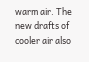warm air. The new drafts of cooler air also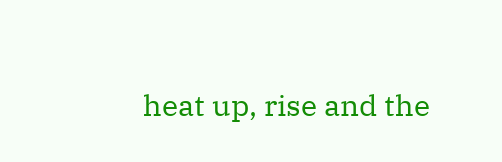heat up, rise and the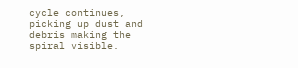cycle continues, picking up dust and debris making the spiral visible.